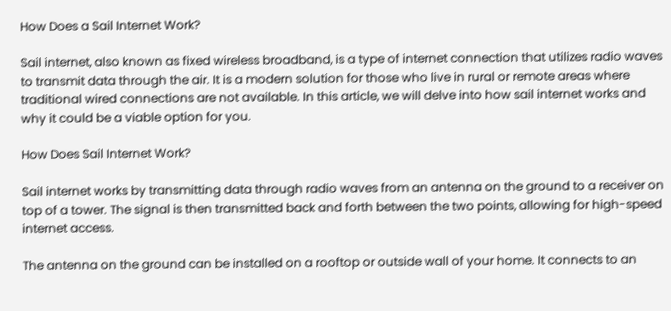How Does a Sail Internet Work?

Sail internet, also known as fixed wireless broadband, is a type of internet connection that utilizes radio waves to transmit data through the air. It is a modern solution for those who live in rural or remote areas where traditional wired connections are not available. In this article, we will delve into how sail internet works and why it could be a viable option for you.

How Does Sail Internet Work?

Sail internet works by transmitting data through radio waves from an antenna on the ground to a receiver on top of a tower. The signal is then transmitted back and forth between the two points, allowing for high-speed internet access.

The antenna on the ground can be installed on a rooftop or outside wall of your home. It connects to an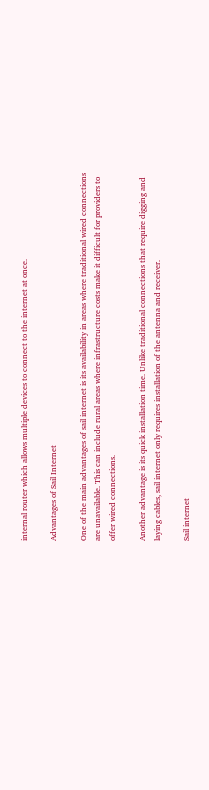internal router which allows multiple devices to connect to the internet at once.

Advantages of Sail Internet

One of the main advantages of sail internet is its availability in areas where traditional wired connections are unavailable. This can include rural areas where infrastructure costs make it difficult for providers to offer wired connections.

Another advantage is its quick installation time. Unlike traditional connections that require digging and laying cables, sail internet only requires installation of the antenna and receiver.

Sail internet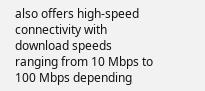also offers high-speed connectivity with download speeds ranging from 10 Mbps to 100 Mbps depending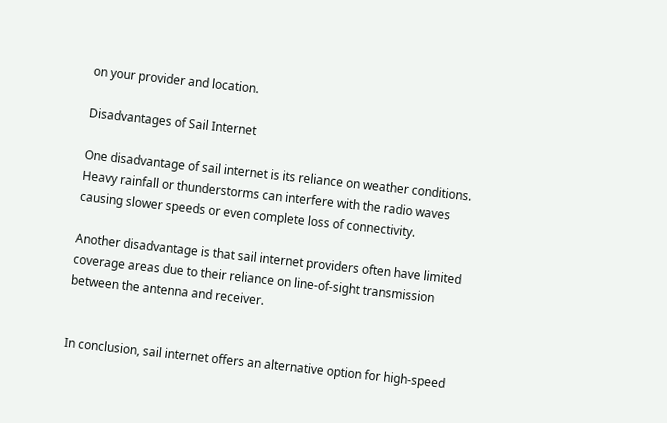on your provider and location.

Disadvantages of Sail Internet

One disadvantage of sail internet is its reliance on weather conditions. Heavy rainfall or thunderstorms can interfere with the radio waves causing slower speeds or even complete loss of connectivity.

Another disadvantage is that sail internet providers often have limited coverage areas due to their reliance on line-of-sight transmission between the antenna and receiver.


In conclusion, sail internet offers an alternative option for high-speed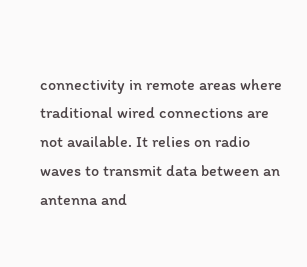connectivity in remote areas where traditional wired connections are not available. It relies on radio waves to transmit data between an antenna and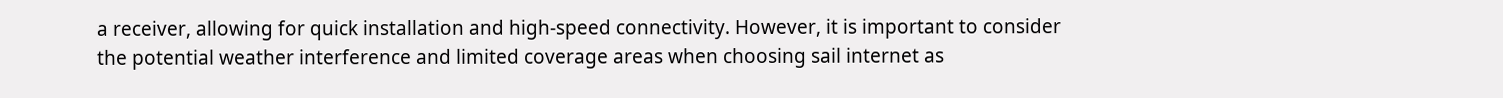a receiver, allowing for quick installation and high-speed connectivity. However, it is important to consider the potential weather interference and limited coverage areas when choosing sail internet as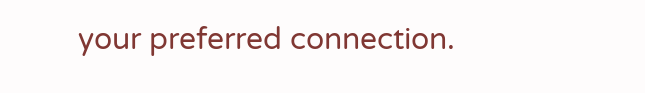your preferred connection.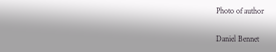Photo of author

Daniel Bennet